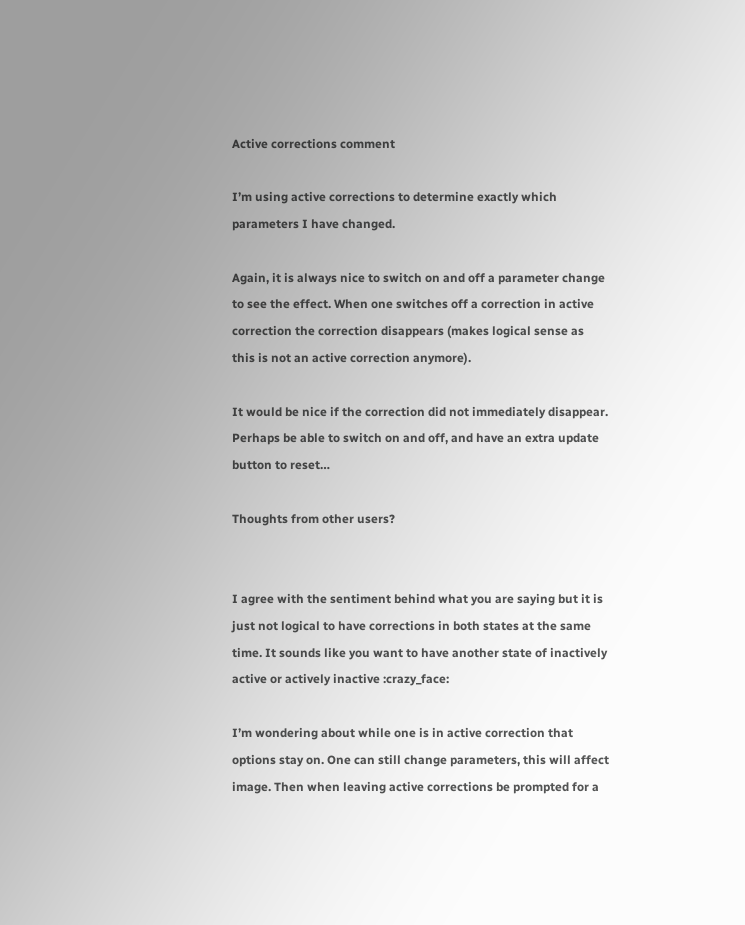Active corrections comment

I’m using active corrections to determine exactly which parameters I have changed.

Again, it is always nice to switch on and off a parameter change to see the effect. When one switches off a correction in active correction the correction disappears (makes logical sense as this is not an active correction anymore).

It would be nice if the correction did not immediately disappear. Perhaps be able to switch on and off, and have an extra update button to reset…

Thoughts from other users?


I agree with the sentiment behind what you are saying but it is just not logical to have corrections in both states at the same time. It sounds like you want to have another state of inactively active or actively inactive :crazy_face:

I’m wondering about while one is in active correction that options stay on. One can still change parameters, this will affect image. Then when leaving active corrections be prompted for a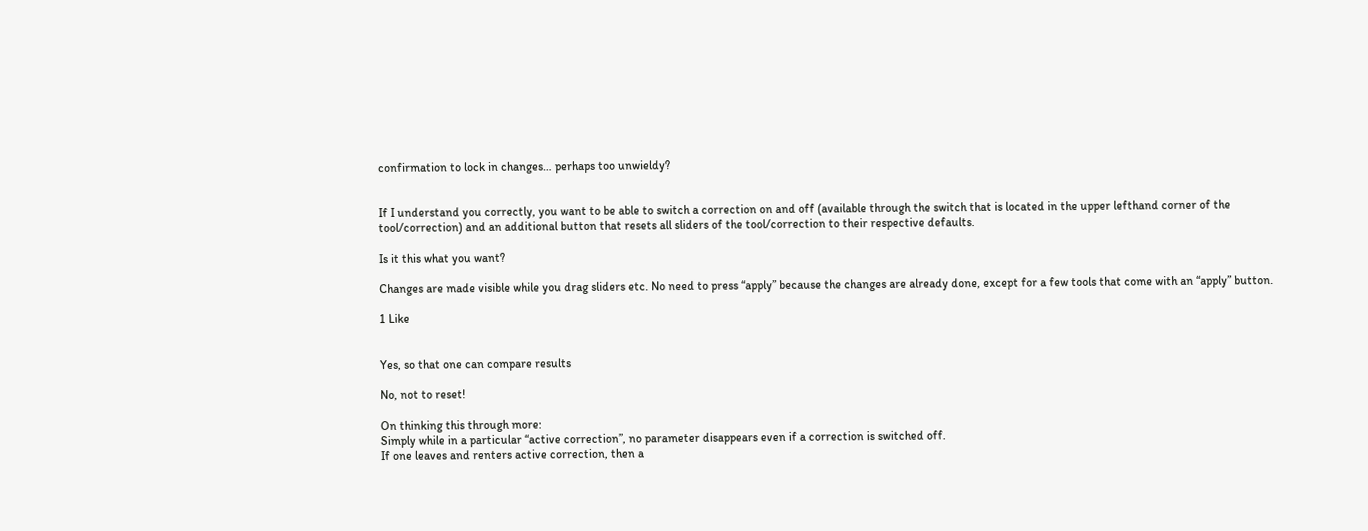confirmation to lock in changes… perhaps too unwieldy?


If I understand you correctly, you want to be able to switch a correction on and off (available through the switch that is located in the upper lefthand corner of the tool/correction) and an additional button that resets all sliders of the tool/correction to their respective defaults.

Is it this what you want?

Changes are made visible while you drag sliders etc. No need to press “apply” because the changes are already done, except for a few tools that come with an “apply” button.

1 Like


Yes, so that one can compare results

No, not to reset!

On thinking this through more:
Simply while in a particular “active correction”, no parameter disappears even if a correction is switched off.
If one leaves and renters active correction, then a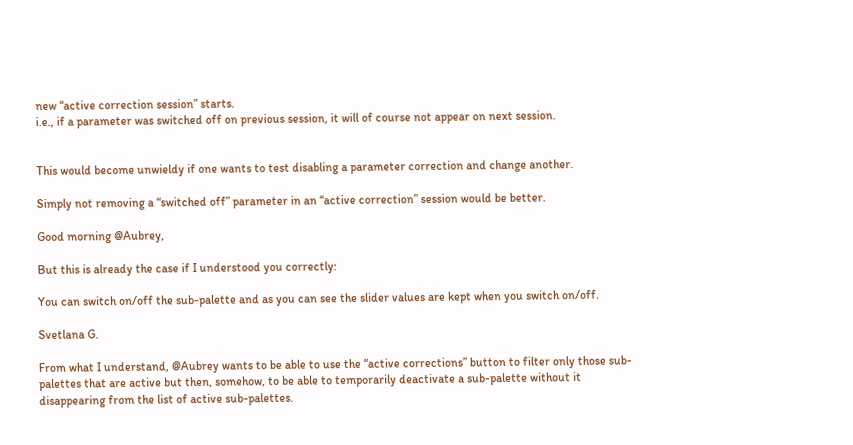new “active correction session” starts.
i.e., if a parameter was switched off on previous session, it will of course not appear on next session.


This would become unwieldy if one wants to test disabling a parameter correction and change another.

Simply not removing a “switched off” parameter in an “active correction” session would be better.

Good morning @Aubrey,

But this is already the case if I understood you correctly:

You can switch on/off the sub-palette and as you can see the slider values are kept when you switch on/off.

Svetlana G.

From what I understand, @Aubrey wants to be able to use the “active corrections” button to filter only those sub-palettes that are active but then, somehow, to be able to temporarily deactivate a sub-palette without it disappearing from the list of active sub-palettes.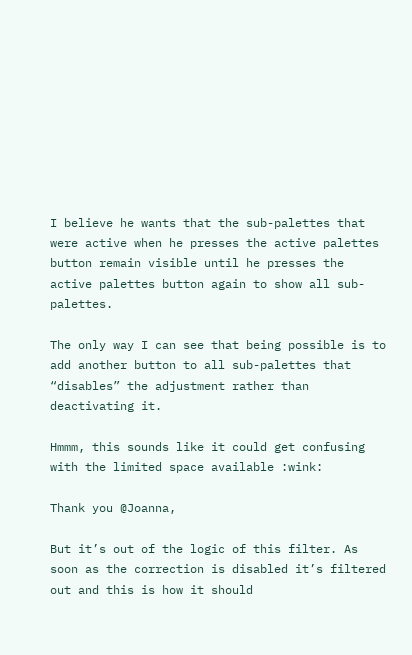I believe he wants that the sub-palettes that were active when he presses the active palettes button remain visible until he presses the active palettes button again to show all sub-palettes.

The only way I can see that being possible is to add another button to all sub-palettes that “disables” the adjustment rather than deactivating it.

Hmmm, this sounds like it could get confusing with the limited space available :wink:

Thank you @Joanna,

But it’s out of the logic of this filter. As soon as the correction is disabled it’s filtered out and this is how it should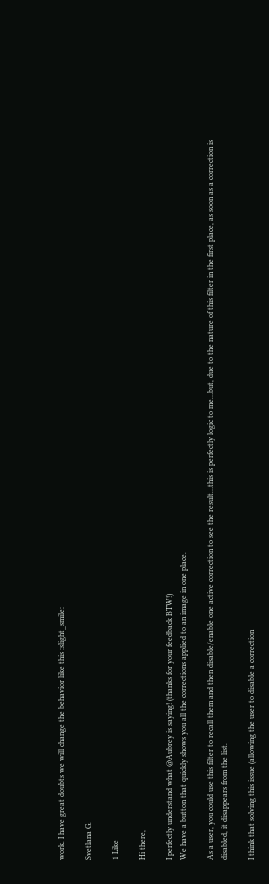work. I have great doubts we will change the behavior like this :slight_smile:

Svetlana G.

1 Like

Hi there,

I perfectly understand what @Aubrey is saying! (thanks for your feedback BTW!)
We have a button that quickly shows you all the corrections applied to an image in one place.

As a user, you could use this filter to recall them and then disable/enable one active correction to see the result…this is perfectly logic to me…but, due to the nature of this filter in the first place, as soon as a correction is disabled, it disappears from the list.

I think that solving this issue (allowing the user to disable a correction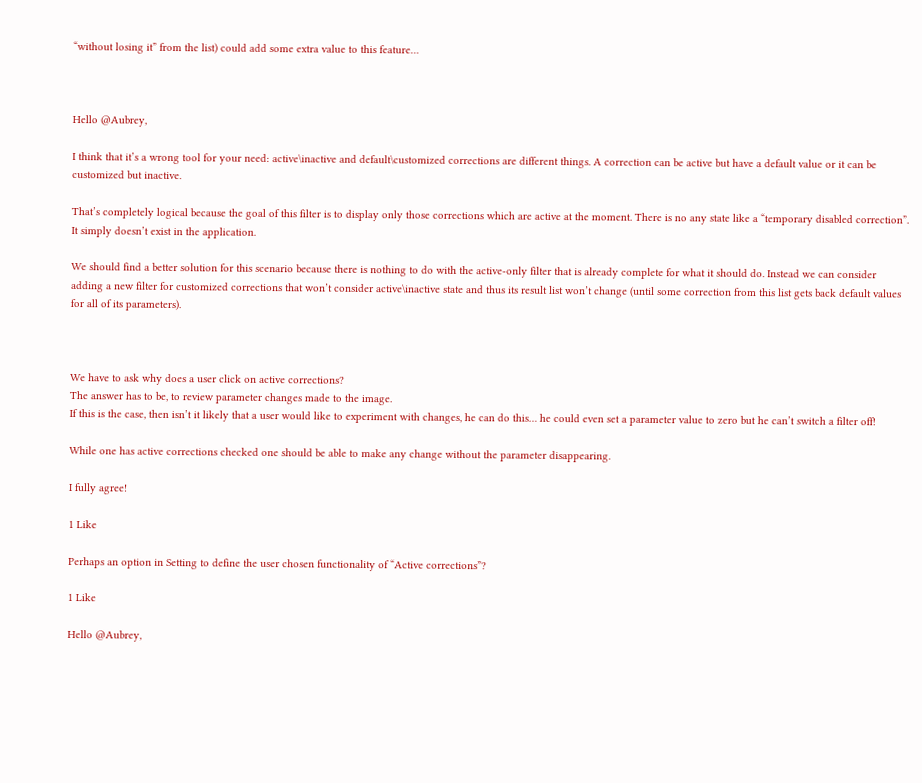“without losing it” from the list) could add some extra value to this feature…



Hello @Aubrey,

I think that it’s a wrong tool for your need: active\inactive and default\customized corrections are different things. A correction can be active but have a default value or it can be customized but inactive.

That’s completely logical because the goal of this filter is to display only those corrections which are active at the moment. There is no any state like a “temporary disabled correction”. It simply doesn’t exist in the application.

We should find a better solution for this scenario because there is nothing to do with the active-only filter that is already complete for what it should do. Instead we can consider adding a new filter for customized corrections that won’t consider active\inactive state and thus its result list won’t change (until some correction from this list gets back default values for all of its parameters).



We have to ask why does a user click on active corrections?
The answer has to be, to review parameter changes made to the image.
If this is the case, then isn’t it likely that a user would like to experiment with changes, he can do this… he could even set a parameter value to zero but he can’t switch a filter off!

While one has active corrections checked one should be able to make any change without the parameter disappearing.

I fully agree!

1 Like

Perhaps an option in Setting to define the user chosen functionality of “Active corrections”?

1 Like

Hello @Aubrey,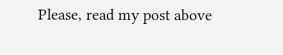Please, read my post above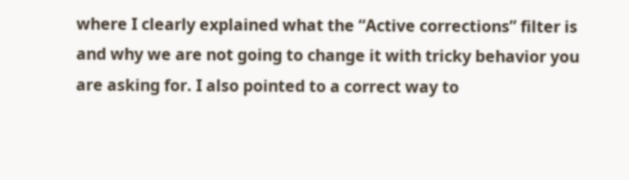where I clearly explained what the “Active corrections” filter is and why we are not going to change it with tricky behavior you are asking for. I also pointed to a correct way to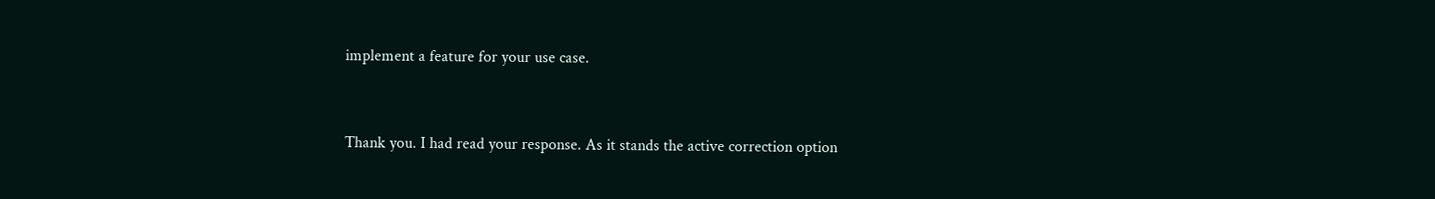implement a feature for your use case.


Thank you. I had read your response. As it stands the active correction option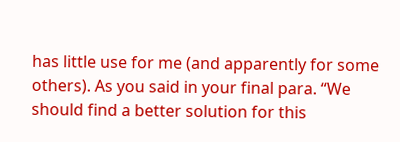has little use for me (and apparently for some others). As you said in your final para. “We should find a better solution for this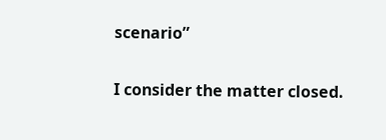scenario”

I consider the matter closed.